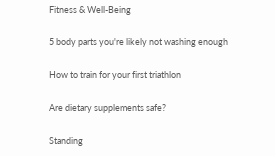Fitness & Well-Being

5 body parts you're likely not washing enough

How to train for your first triathlon

Are dietary supplements safe?

Standing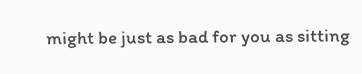might be just as bad for you as sitting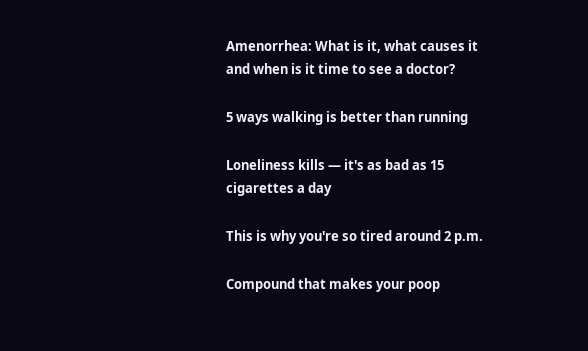Amenorrhea: What is it, what causes it and when is it time to see a doctor?

5 ways walking is better than running

Loneliness kills — it's as bad as 15 cigarettes a day

This is why you're so tired around 2 p.m.

Compound that makes your poop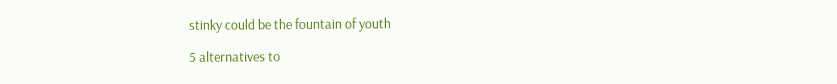stinky could be the fountain of youth

5 alternatives to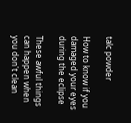talc powder

How to know if you damaged your eyes during the eclipse

These awful things can happen when you don't clean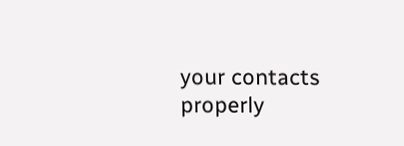your contacts properly